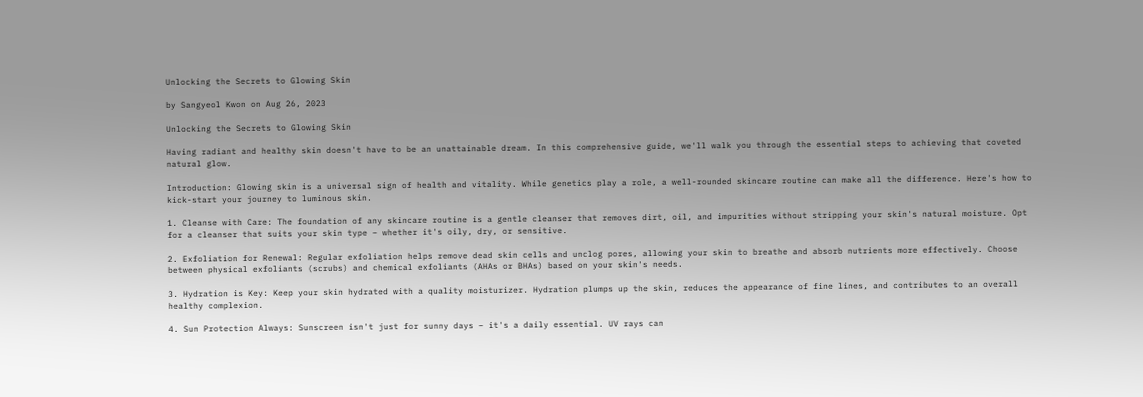Unlocking the Secrets to Glowing Skin

by Sangyeol Kwon on Aug 26, 2023

Unlocking the Secrets to Glowing Skin

Having radiant and healthy skin doesn't have to be an unattainable dream. In this comprehensive guide, we'll walk you through the essential steps to achieving that coveted natural glow.

Introduction: Glowing skin is a universal sign of health and vitality. While genetics play a role, a well-rounded skincare routine can make all the difference. Here's how to kick-start your journey to luminous skin.

1. Cleanse with Care: The foundation of any skincare routine is a gentle cleanser that removes dirt, oil, and impurities without stripping your skin's natural moisture. Opt for a cleanser that suits your skin type – whether it's oily, dry, or sensitive.

2. Exfoliation for Renewal: Regular exfoliation helps remove dead skin cells and unclog pores, allowing your skin to breathe and absorb nutrients more effectively. Choose between physical exfoliants (scrubs) and chemical exfoliants (AHAs or BHAs) based on your skin's needs.

3. Hydration is Key: Keep your skin hydrated with a quality moisturizer. Hydration plumps up the skin, reduces the appearance of fine lines, and contributes to an overall healthy complexion.

4. Sun Protection Always: Sunscreen isn't just for sunny days – it's a daily essential. UV rays can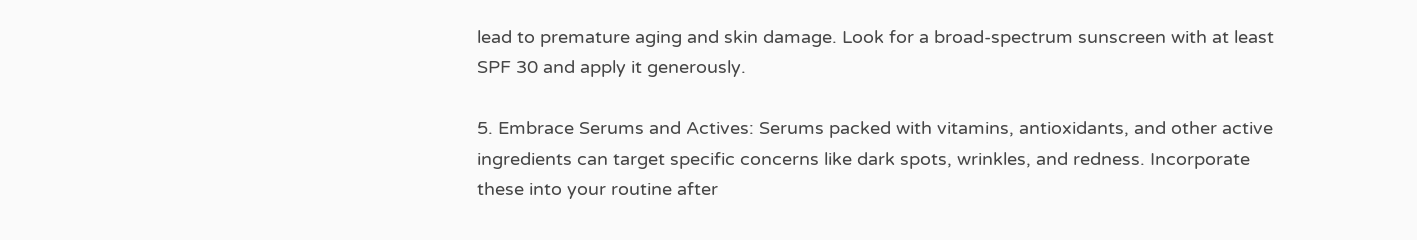lead to premature aging and skin damage. Look for a broad-spectrum sunscreen with at least SPF 30 and apply it generously.

5. Embrace Serums and Actives: Serums packed with vitamins, antioxidants, and other active ingredients can target specific concerns like dark spots, wrinkles, and redness. Incorporate these into your routine after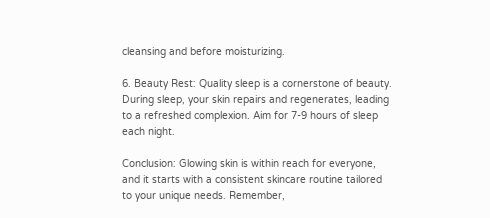cleansing and before moisturizing.

6. Beauty Rest: Quality sleep is a cornerstone of beauty. During sleep, your skin repairs and regenerates, leading to a refreshed complexion. Aim for 7-9 hours of sleep each night.

Conclusion: Glowing skin is within reach for everyone, and it starts with a consistent skincare routine tailored to your unique needs. Remember,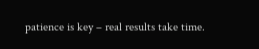patience is key – real results take time.